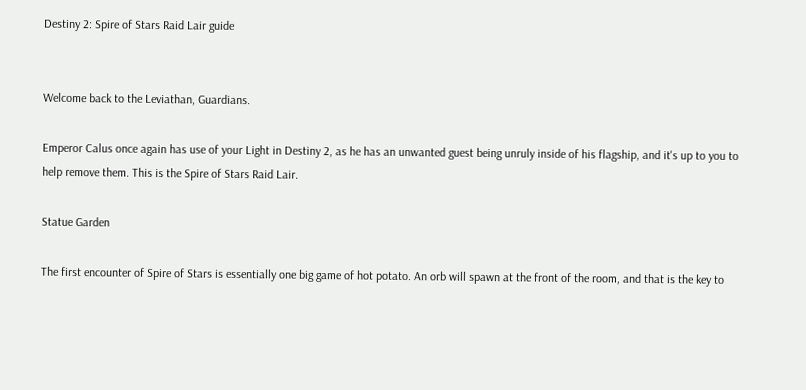Destiny 2: Spire of Stars Raid Lair guide


Welcome back to the Leviathan, Guardians.

Emperor Calus once again has use of your Light in Destiny 2, as he has an unwanted guest being unruly inside of his flagship, and it's up to you to help remove them. This is the Spire of Stars Raid Lair.

Statue Garden

The first encounter of Spire of Stars is essentially one big game of hot potato. An orb will spawn at the front of the room, and that is the key to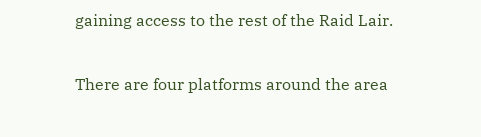gaining access to the rest of the Raid Lair.

There are four platforms around the area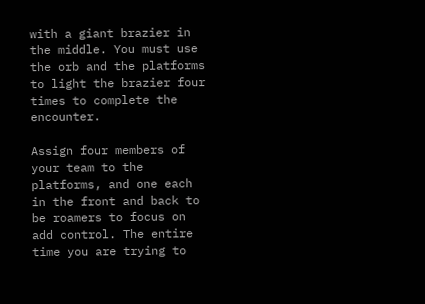with a giant brazier in the middle. You must use the orb and the platforms to light the brazier four times to complete the encounter.

Assign four members of your team to the platforms, and one each in the front and back to be roamers to focus on add control. The entire time you are trying to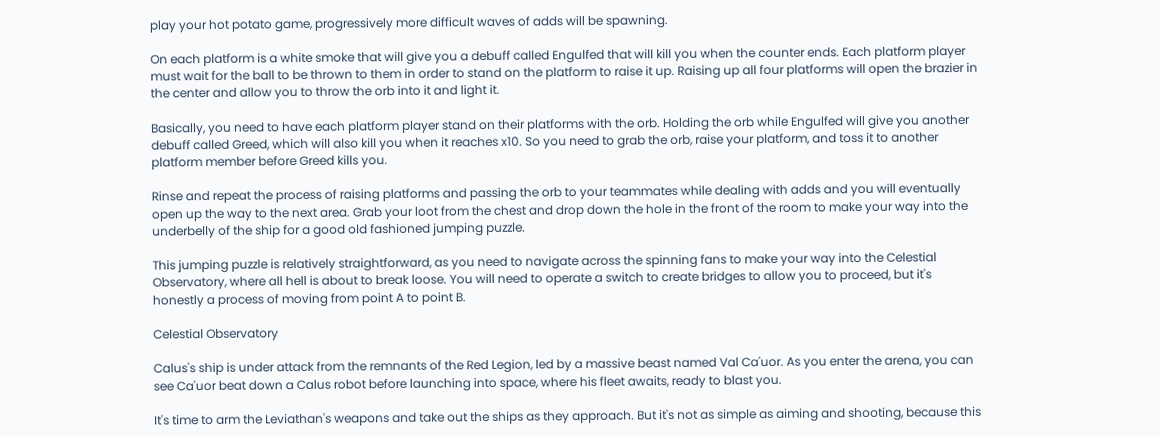play your hot potato game, progressively more difficult waves of adds will be spawning.

On each platform is a white smoke that will give you a debuff called Engulfed that will kill you when the counter ends. Each platform player must wait for the ball to be thrown to them in order to stand on the platform to raise it up. Raising up all four platforms will open the brazier in the center and allow you to throw the orb into it and light it.

Basically, you need to have each platform player stand on their platforms with the orb. Holding the orb while Engulfed will give you another debuff called Greed, which will also kill you when it reaches x10. So you need to grab the orb, raise your platform, and toss it to another platform member before Greed kills you.

Rinse and repeat the process of raising platforms and passing the orb to your teammates while dealing with adds and you will eventually open up the way to the next area. Grab your loot from the chest and drop down the hole in the front of the room to make your way into the underbelly of the ship for a good old fashioned jumping puzzle.

This jumping puzzle is relatively straightforward, as you need to navigate across the spinning fans to make your way into the Celestial Observatory, where all hell is about to break loose. You will need to operate a switch to create bridges to allow you to proceed, but it's honestly a process of moving from point A to point B.

Celestial Observatory

Calus's ship is under attack from the remnants of the Red Legion, led by a massive beast named Val Ca'uor. As you enter the arena, you can see Ca'uor beat down a Calus robot before launching into space, where his fleet awaits, ready to blast you.

It's time to arm the Leviathan's weapons and take out the ships as they approach. But it's not as simple as aiming and shooting, because this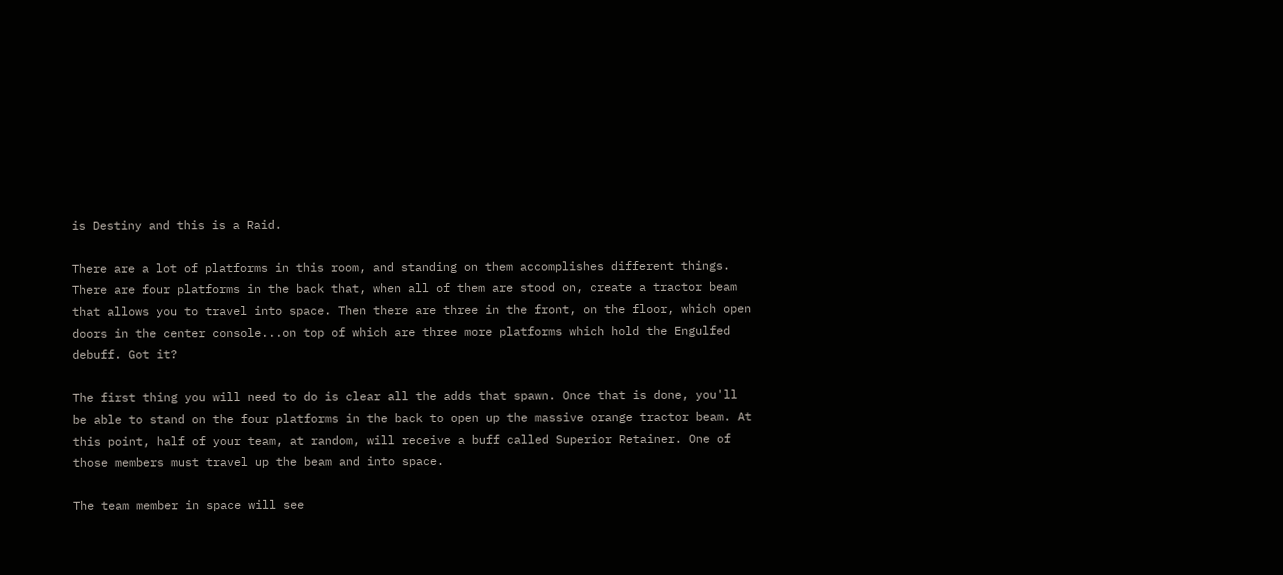is Destiny and this is a Raid.

There are a lot of platforms in this room, and standing on them accomplishes different things. There are four platforms in the back that, when all of them are stood on, create a tractor beam that allows you to travel into space. Then there are three in the front, on the floor, which open doors in the center console...on top of which are three more platforms which hold the Engulfed debuff. Got it?

The first thing you will need to do is clear all the adds that spawn. Once that is done, you'll be able to stand on the four platforms in the back to open up the massive orange tractor beam. At this point, half of your team, at random, will receive a buff called Superior Retainer. One of those members must travel up the beam and into space.

The team member in space will see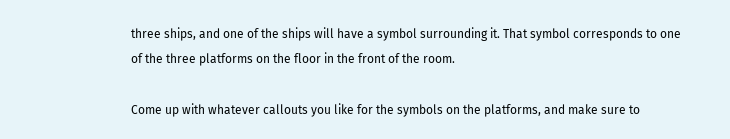three ships, and one of the ships will have a symbol surrounding it. That symbol corresponds to one of the three platforms on the floor in the front of the room.

Come up with whatever callouts you like for the symbols on the platforms, and make sure to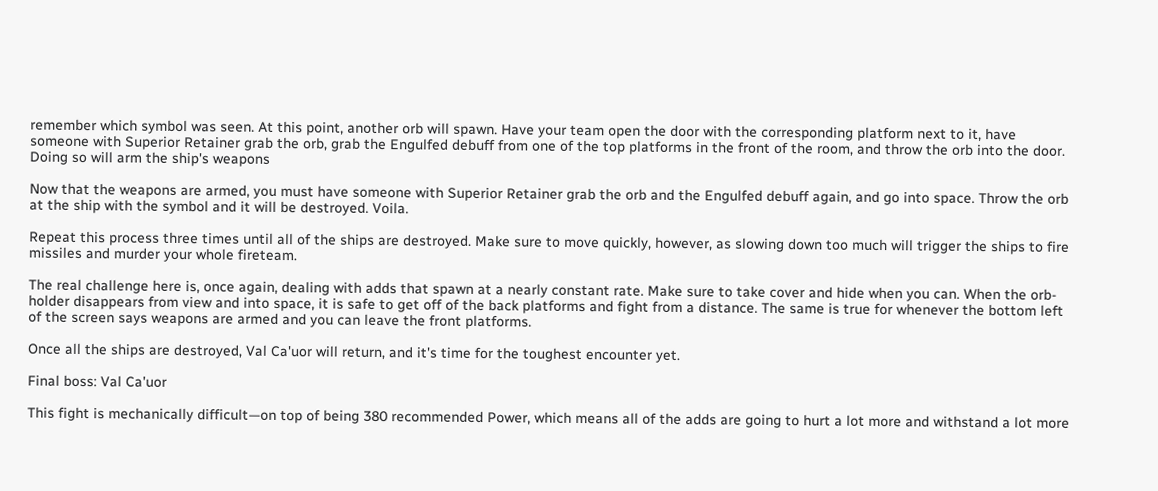remember which symbol was seen. At this point, another orb will spawn. Have your team open the door with the corresponding platform next to it, have someone with Superior Retainer grab the orb, grab the Engulfed debuff from one of the top platforms in the front of the room, and throw the orb into the door. Doing so will arm the ship's weapons

Now that the weapons are armed, you must have someone with Superior Retainer grab the orb and the Engulfed debuff again, and go into space. Throw the orb at the ship with the symbol and it will be destroyed. Voila.

Repeat this process three times until all of the ships are destroyed. Make sure to move quickly, however, as slowing down too much will trigger the ships to fire missiles and murder your whole fireteam.

The real challenge here is, once again, dealing with adds that spawn at a nearly constant rate. Make sure to take cover and hide when you can. When the orb-holder disappears from view and into space, it is safe to get off of the back platforms and fight from a distance. The same is true for whenever the bottom left of the screen says weapons are armed and you can leave the front platforms.

Once all the ships are destroyed, Val Ca'uor will return, and it's time for the toughest encounter yet.

Final boss: Val Ca'uor

This fight is mechanically difficult—on top of being 380 recommended Power, which means all of the adds are going to hurt a lot more and withstand a lot more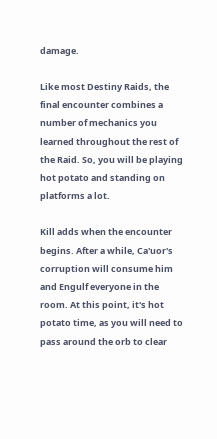damage.

Like most Destiny Raids, the final encounter combines a number of mechanics you learned throughout the rest of the Raid. So, you will be playing hot potato and standing on platforms a lot.

Kill adds when the encounter begins. After a while, Ca'uor's corruption will consume him and Engulf everyone in the room. At this point, it's hot potato time, as you will need to pass around the orb to clear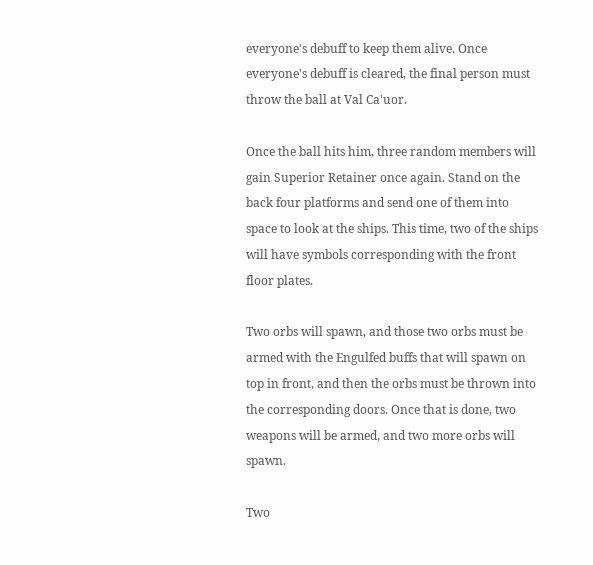everyone's debuff to keep them alive. Once everyone's debuff is cleared, the final person must throw the ball at Val Ca'uor.

Once the ball hits him, three random members will gain Superior Retainer once again. Stand on the back four platforms and send one of them into space to look at the ships. This time, two of the ships will have symbols corresponding with the front floor plates.

Two orbs will spawn, and those two orbs must be armed with the Engulfed buffs that will spawn on top in front, and then the orbs must be thrown into the corresponding doors. Once that is done, two weapons will be armed, and two more orbs will spawn.

Two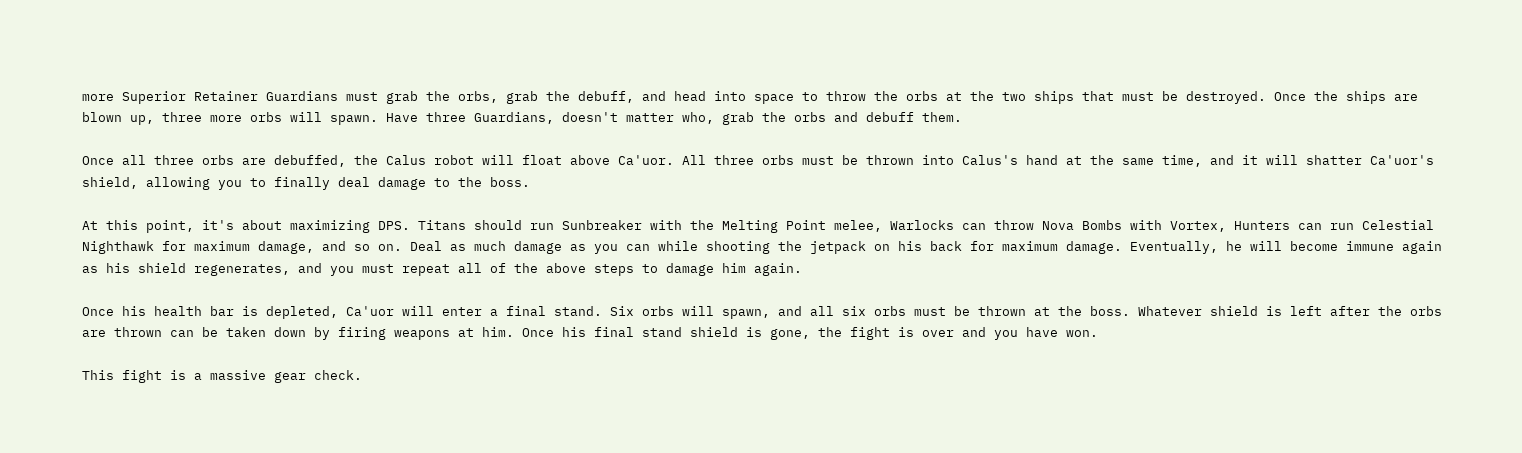more Superior Retainer Guardians must grab the orbs, grab the debuff, and head into space to throw the orbs at the two ships that must be destroyed. Once the ships are blown up, three more orbs will spawn. Have three Guardians, doesn't matter who, grab the orbs and debuff them.

Once all three orbs are debuffed, the Calus robot will float above Ca'uor. All three orbs must be thrown into Calus's hand at the same time, and it will shatter Ca'uor's shield, allowing you to finally deal damage to the boss.

At this point, it's about maximizing DPS. Titans should run Sunbreaker with the Melting Point melee, Warlocks can throw Nova Bombs with Vortex, Hunters can run Celestial Nighthawk for maximum damage, and so on. Deal as much damage as you can while shooting the jetpack on his back for maximum damage. Eventually, he will become immune again as his shield regenerates, and you must repeat all of the above steps to damage him again.

Once his health bar is depleted, Ca'uor will enter a final stand. Six orbs will spawn, and all six orbs must be thrown at the boss. Whatever shield is left after the orbs are thrown can be taken down by firing weapons at him. Once his final stand shield is gone, the fight is over and you have won.

This fight is a massive gear check.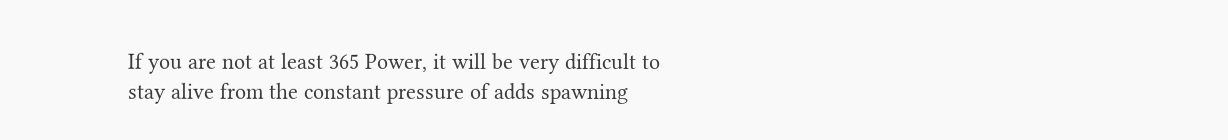If you are not at least 365 Power, it will be very difficult to stay alive from the constant pressure of adds spawning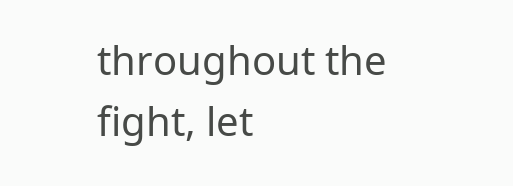throughout the fight, let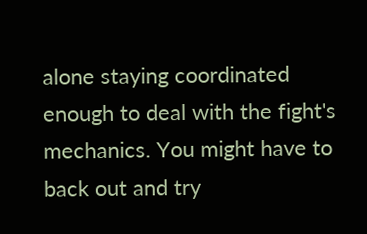alone staying coordinated enough to deal with the fight's mechanics. You might have to back out and try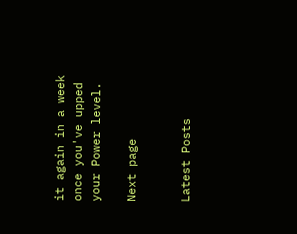it again in a week once you've upped your Power level.

Next page


Latest Posts